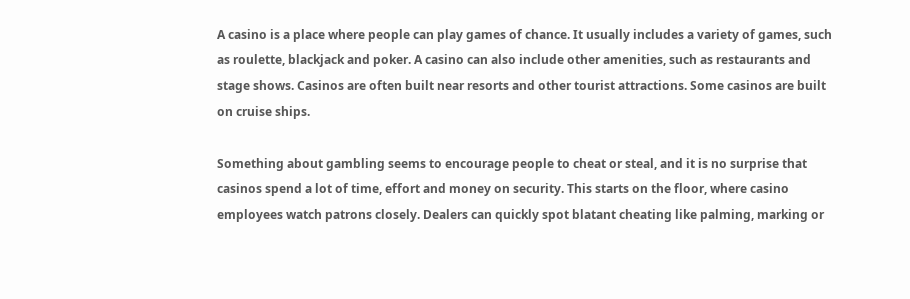A casino is a place where people can play games of chance. It usually includes a variety of games, such as roulette, blackjack and poker. A casino can also include other amenities, such as restaurants and stage shows. Casinos are often built near resorts and other tourist attractions. Some casinos are built on cruise ships.

Something about gambling seems to encourage people to cheat or steal, and it is no surprise that casinos spend a lot of time, effort and money on security. This starts on the floor, where casino employees watch patrons closely. Dealers can quickly spot blatant cheating like palming, marking or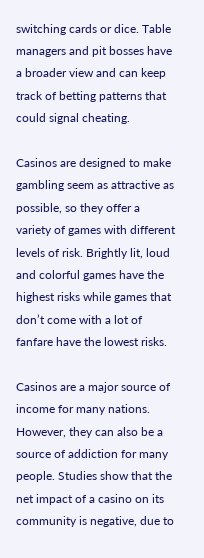switching cards or dice. Table managers and pit bosses have a broader view and can keep track of betting patterns that could signal cheating.

Casinos are designed to make gambling seem as attractive as possible, so they offer a variety of games with different levels of risk. Brightly lit, loud and colorful games have the highest risks while games that don’t come with a lot of fanfare have the lowest risks.

Casinos are a major source of income for many nations. However, they can also be a source of addiction for many people. Studies show that the net impact of a casino on its community is negative, due to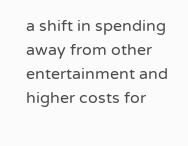a shift in spending away from other entertainment and higher costs for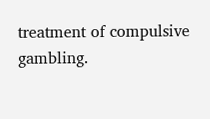treatment of compulsive gambling.